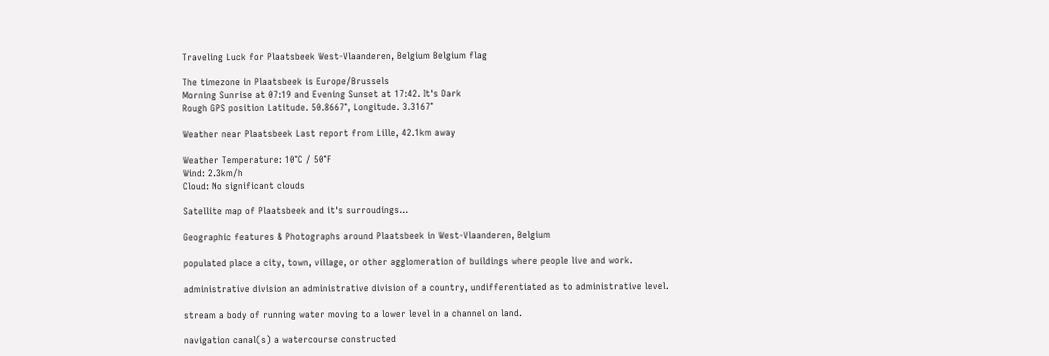Traveling Luck for Plaatsbeek West-Vlaanderen, Belgium Belgium flag

The timezone in Plaatsbeek is Europe/Brussels
Morning Sunrise at 07:19 and Evening Sunset at 17:42. It's Dark
Rough GPS position Latitude. 50.8667°, Longitude. 3.3167°

Weather near Plaatsbeek Last report from Lille, 42.1km away

Weather Temperature: 10°C / 50°F
Wind: 2.3km/h
Cloud: No significant clouds

Satellite map of Plaatsbeek and it's surroudings...

Geographic features & Photographs around Plaatsbeek in West-Vlaanderen, Belgium

populated place a city, town, village, or other agglomeration of buildings where people live and work.

administrative division an administrative division of a country, undifferentiated as to administrative level.

stream a body of running water moving to a lower level in a channel on land.

navigation canal(s) a watercourse constructed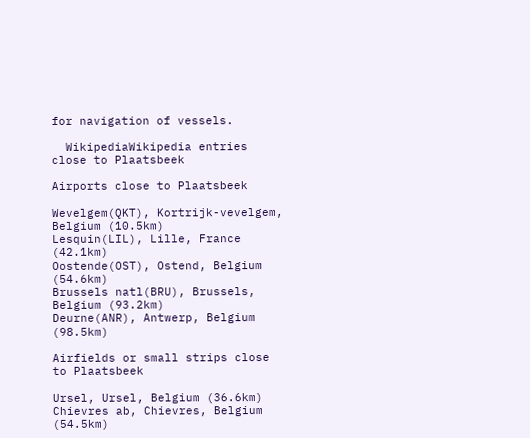for navigation of vessels.

  WikipediaWikipedia entries close to Plaatsbeek

Airports close to Plaatsbeek

Wevelgem(QKT), Kortrijk-vevelgem, Belgium (10.5km)
Lesquin(LIL), Lille, France (42.1km)
Oostende(OST), Ostend, Belgium (54.6km)
Brussels natl(BRU), Brussels, Belgium (93.2km)
Deurne(ANR), Antwerp, Belgium (98.5km)

Airfields or small strips close to Plaatsbeek

Ursel, Ursel, Belgium (36.6km)
Chievres ab, Chievres, Belgium (54.5km)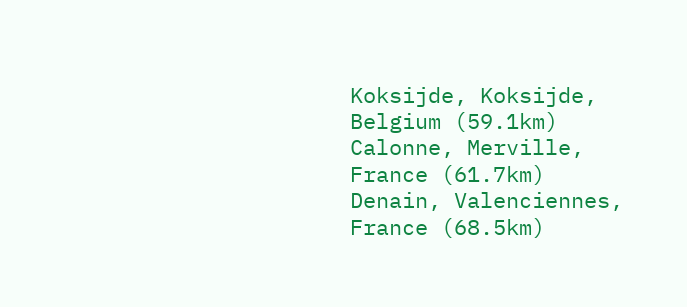Koksijde, Koksijde, Belgium (59.1km)
Calonne, Merville, France (61.7km)
Denain, Valenciennes, France (68.5km)